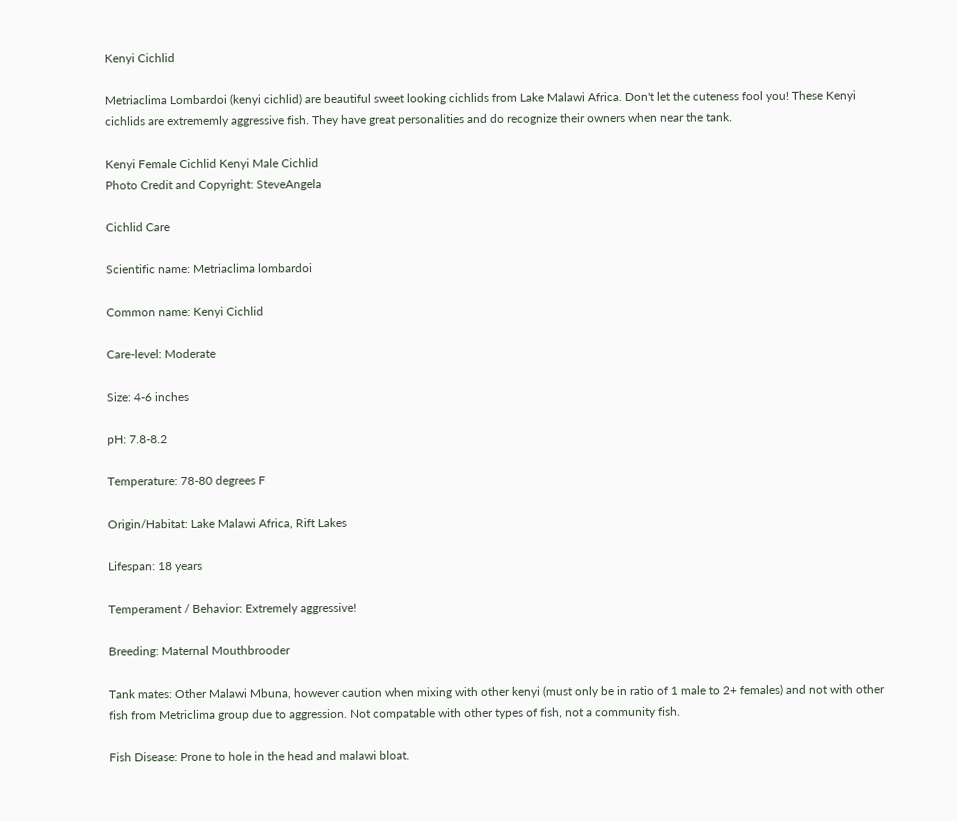Kenyi Cichlid

Metriaclima Lombardoi (kenyi cichlid) are beautiful sweet looking cichlids from Lake Malawi Africa. Don't let the cuteness fool you! These Kenyi cichlids are extrememly aggressive fish. They have great personalities and do recognize their owners when near the tank.

Kenyi Female Cichlid Kenyi Male Cichlid
Photo Credit and Copyright: SteveAngela

Cichlid Care

Scientific name: Metriaclima lombardoi

Common name: Kenyi Cichlid

Care-level: Moderate

Size: 4-6 inches

pH: 7.8-8.2

Temperature: 78-80 degrees F

Origin/Habitat: Lake Malawi Africa, Rift Lakes

Lifespan: 18 years

Temperament / Behavior: Extremely aggressive!

Breeding: Maternal Mouthbrooder

Tank mates: Other Malawi Mbuna, however caution when mixing with other kenyi (must only be in ratio of 1 male to 2+ females) and not with other fish from Metriclima group due to aggression. Not compatable with other types of fish, not a community fish.

Fish Disease: Prone to hole in the head and malawi bloat.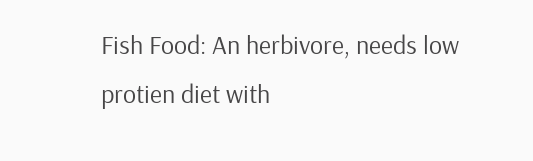Fish Food: An herbivore, needs low protien diet with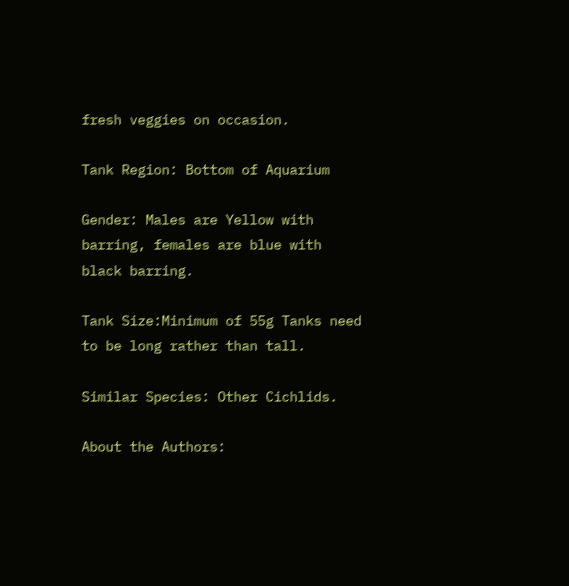fresh veggies on occasion.

Tank Region: Bottom of Aquarium

Gender: Males are Yellow with barring, females are blue with black barring.

Tank Size:Minimum of 55g Tanks need to be long rather than tall.

Similar Species: Other Cichlids.

About the Authors: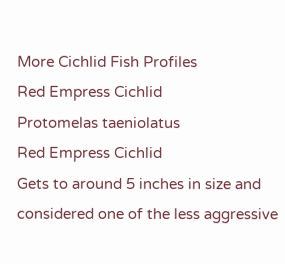More Cichlid Fish Profiles
Red Empress Cichlid
Protomelas taeniolatus
Red Empress Cichlid
Gets to around 5 inches in size and considered one of the less aggressive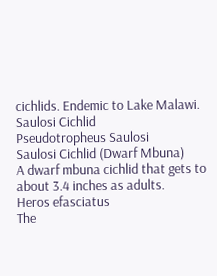cichlids. Endemic to Lake Malawi.
Saulosi Cichlid
Pseudotropheus Saulosi
Saulosi Cichlid (Dwarf Mbuna)
A dwarf mbuna cichlid that gets to about 3.4 inches as adults.
Heros efasciatus
The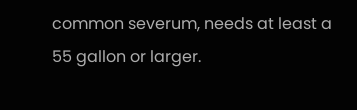common severum, needs at least a 55 gallon or larger.